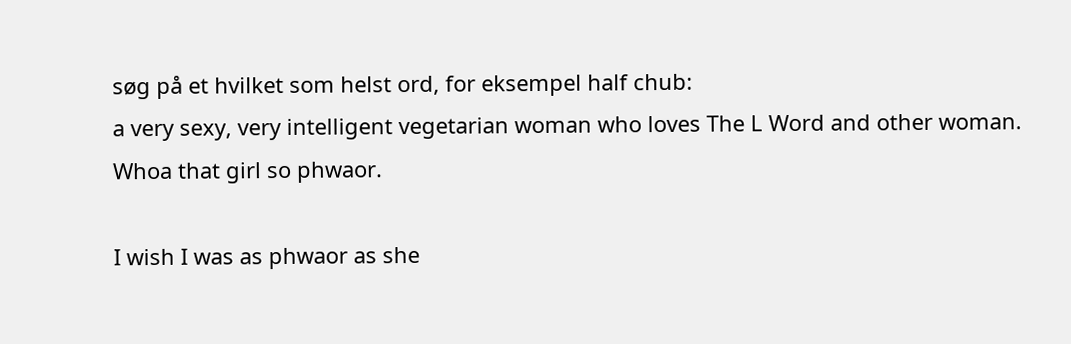søg på et hvilket som helst ord, for eksempel half chub:
a very sexy, very intelligent vegetarian woman who loves The L Word and other woman.
Whoa that girl so phwaor.

I wish I was as phwaor as she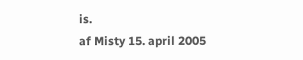is.
af Misty 15. april 2005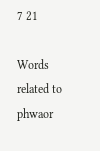7 21

Words related to phwaor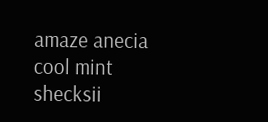amaze anecia cool mint shecksii